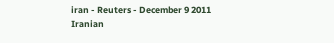iran - Reuters - December 9 2011
Iranian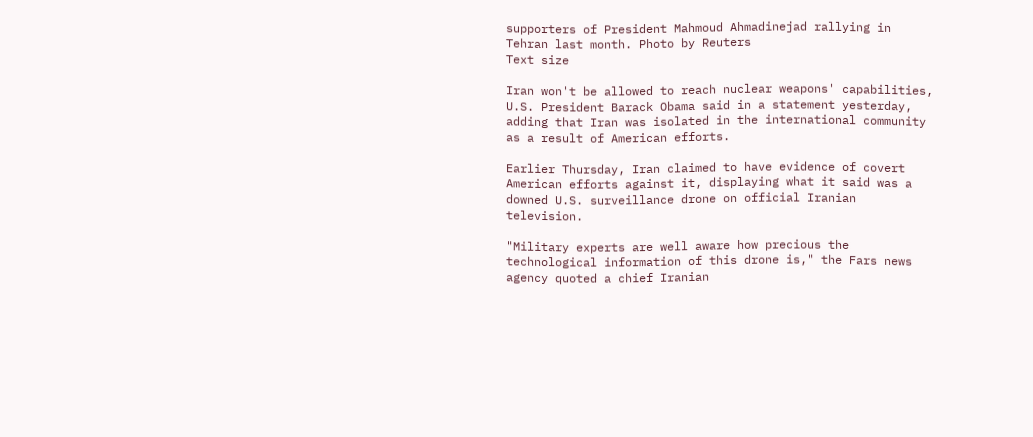supporters of President Mahmoud Ahmadinejad rallying in Tehran last month. Photo by Reuters
Text size

Iran won't be allowed to reach nuclear weapons' capabilities, U.S. President Barack Obama said in a statement yesterday, adding that Iran was isolated in the international community as a result of American efforts.

Earlier Thursday, Iran claimed to have evidence of covert American efforts against it, displaying what it said was a downed U.S. surveillance drone on official Iranian television.

"Military experts are well aware how precious the technological information of this drone is," the Fars news agency quoted a chief Iranian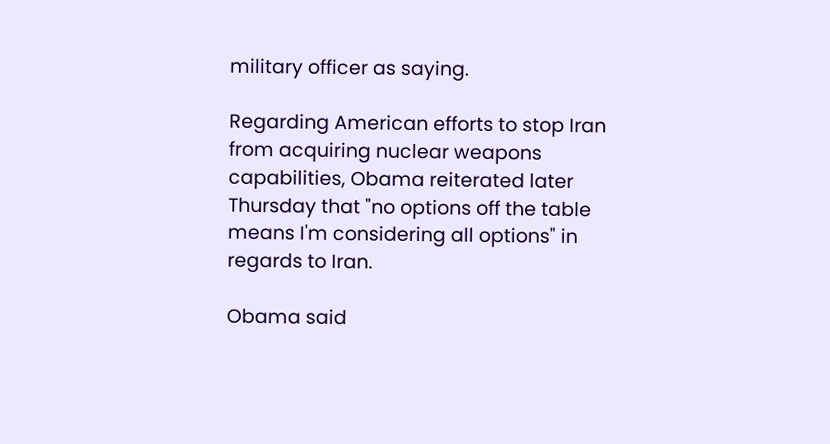military officer as saying.

Regarding American efforts to stop Iran from acquiring nuclear weapons capabilities, Obama reiterated later Thursday that "no options off the table means I'm considering all options" in regards to Iran.

Obama said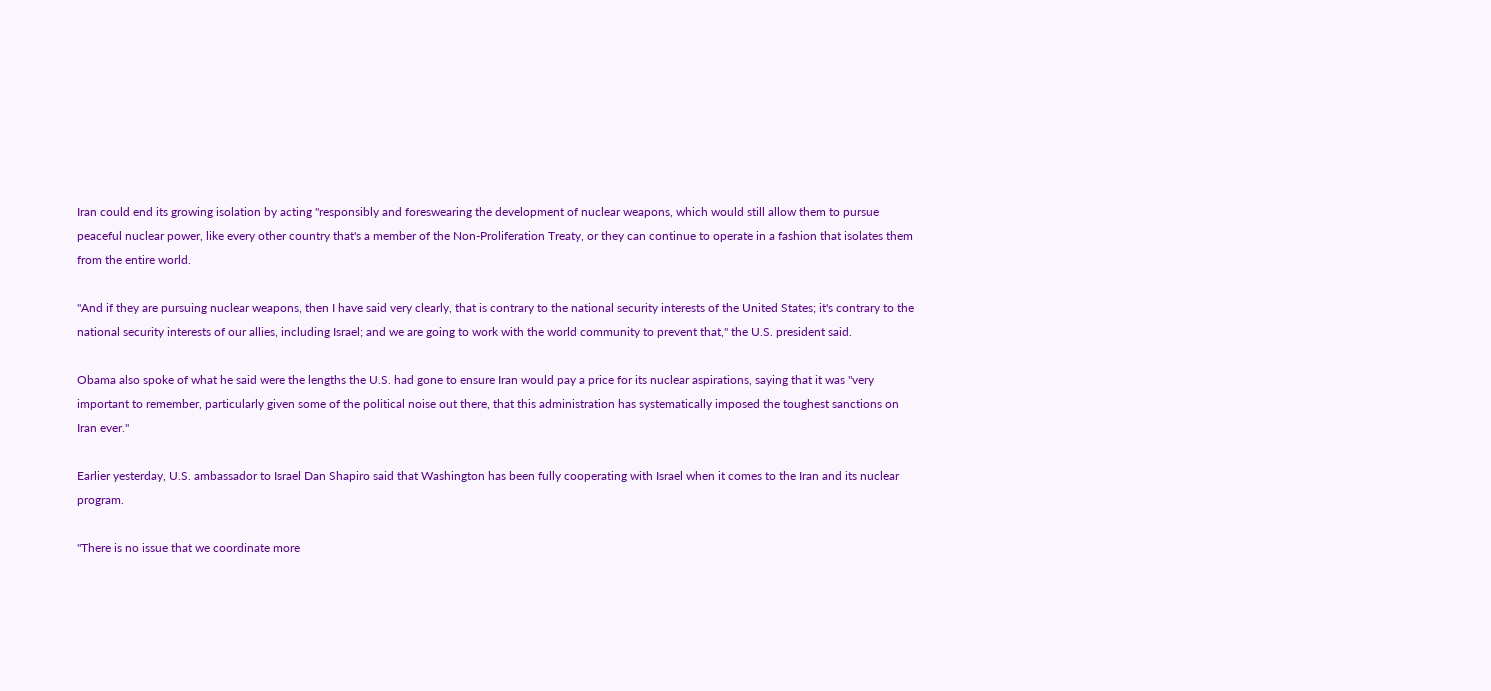Iran could end its growing isolation by acting "responsibly and foreswearing the development of nuclear weapons, which would still allow them to pursue peaceful nuclear power, like every other country that's a member of the Non-Proliferation Treaty, or they can continue to operate in a fashion that isolates them from the entire world.

"And if they are pursuing nuclear weapons, then I have said very clearly, that is contrary to the national security interests of the United States; it's contrary to the national security interests of our allies, including Israel; and we are going to work with the world community to prevent that," the U.S. president said.

Obama also spoke of what he said were the lengths the U.S. had gone to ensure Iran would pay a price for its nuclear aspirations, saying that it was "very important to remember, particularly given some of the political noise out there, that this administration has systematically imposed the toughest sanctions on Iran ever."

Earlier yesterday, U.S. ambassador to Israel Dan Shapiro said that Washington has been fully cooperating with Israel when it comes to the Iran and its nuclear program.

"There is no issue that we coordinate more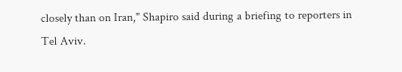closely than on Iran," Shapiro said during a briefing to reporters in Tel Aviv.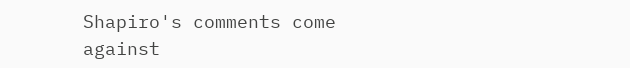Shapiro's comments come against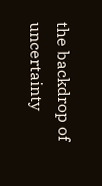the backdrop of uncertainty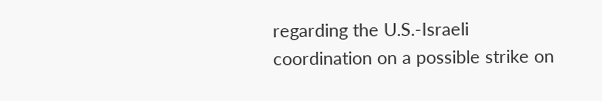regarding the U.S.-Israeli coordination on a possible strike on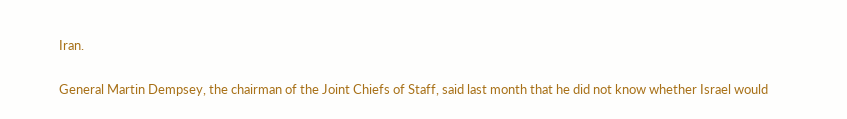Iran.

General Martin Dempsey, the chairman of the Joint Chiefs of Staff, said last month that he did not know whether Israel would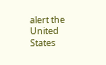alert the United States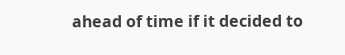ahead of time if it decided to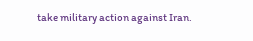take military action against Iran.